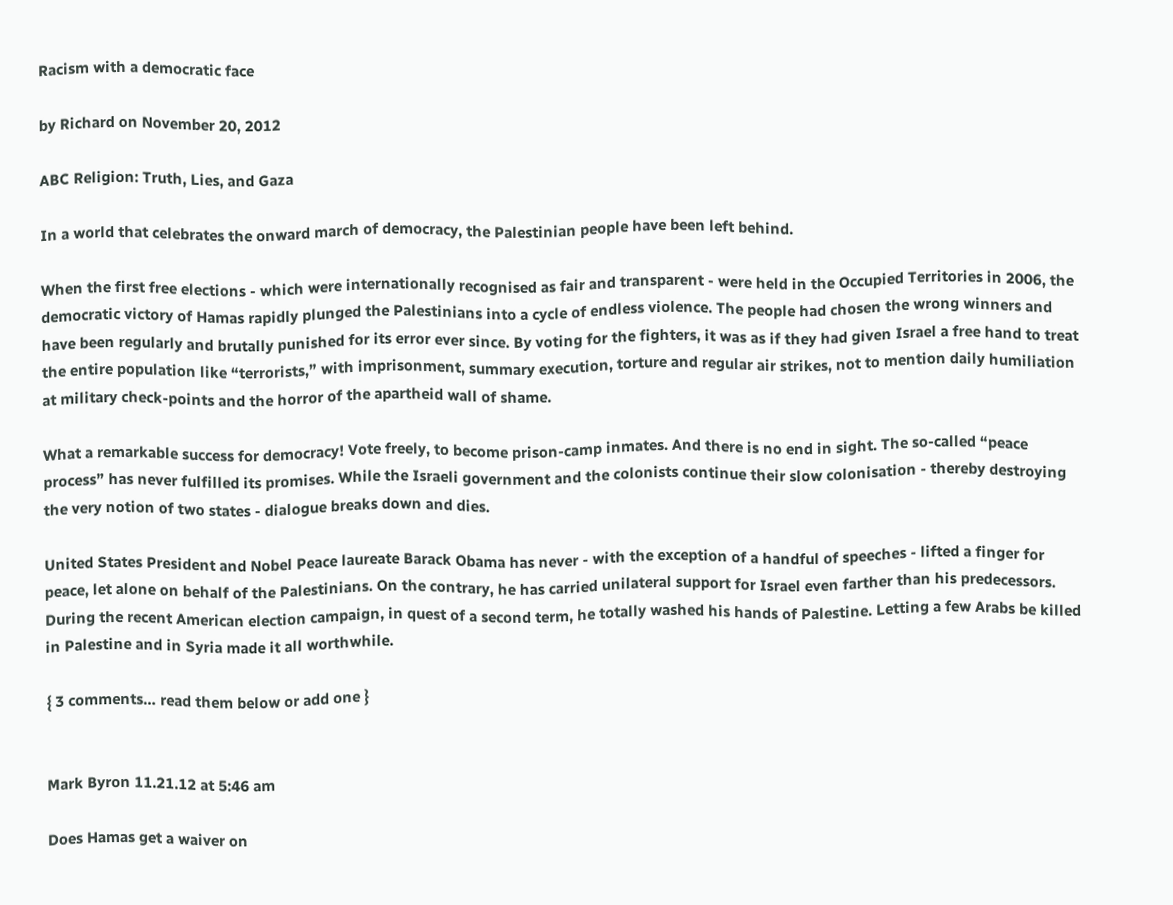Racism with a democratic face

by Richard on November 20, 2012

ABC Religion: Truth, Lies, and Gaza

In a world that celebrates the onward march of democracy, the Palestinian people have been left behind.

When the first free elections - which were internationally recognised as fair and transparent - were held in the Occupied Territories in 2006, the democratic victory of Hamas rapidly plunged the Palestinians into a cycle of endless violence. The people had chosen the wrong winners and have been regularly and brutally punished for its error ever since. By voting for the fighters, it was as if they had given Israel a free hand to treat the entire population like “terrorists,” with imprisonment, summary execution, torture and regular air strikes, not to mention daily humiliation at military check-points and the horror of the apartheid wall of shame.

What a remarkable success for democracy! Vote freely, to become prison-camp inmates. And there is no end in sight. The so-called “peace process” has never fulfilled its promises. While the Israeli government and the colonists continue their slow colonisation - thereby destroying the very notion of two states - dialogue breaks down and dies.

United States President and Nobel Peace laureate Barack Obama has never - with the exception of a handful of speeches - lifted a finger for peace, let alone on behalf of the Palestinians. On the contrary, he has carried unilateral support for Israel even farther than his predecessors. During the recent American election campaign, in quest of a second term, he totally washed his hands of Palestine. Letting a few Arabs be killed in Palestine and in Syria made it all worthwhile.

{ 3 comments… read them below or add one }


Mark Byron 11.21.12 at 5:46 am

Does Hamas get a waiver on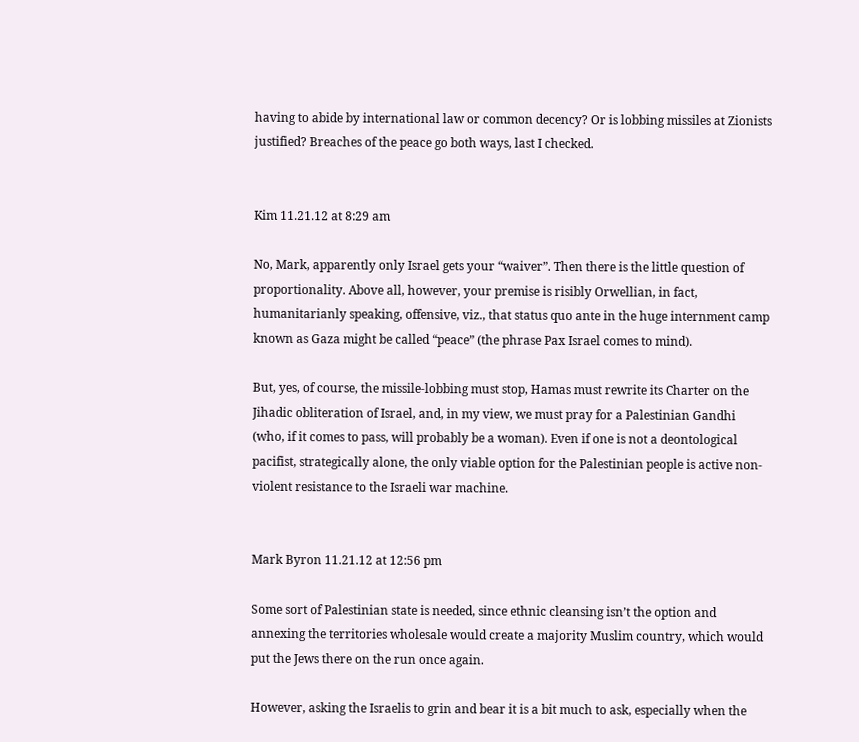having to abide by international law or common decency? Or is lobbing missiles at Zionists justified? Breaches of the peace go both ways, last I checked.


Kim 11.21.12 at 8:29 am

No, Mark, apparently only Israel gets your “waiver”. Then there is the little question of proportionality. Above all, however, your premise is risibly Orwellian, in fact, humanitarianly speaking, offensive, viz., that status quo ante in the huge internment camp known as Gaza might be called “peace” (the phrase Pax Israel comes to mind).

But, yes, of course, the missile-lobbing must stop, Hamas must rewrite its Charter on the Jihadic obliteration of Israel, and, in my view, we must pray for a Palestinian Gandhi (who, if it comes to pass, will probably be a woman). Even if one is not a deontological pacifist, strategically alone, the only viable option for the Palestinian people is active non-violent resistance to the Israeli war machine.


Mark Byron 11.21.12 at 12:56 pm

Some sort of Palestinian state is needed, since ethnic cleansing isn’t the option and annexing the territories wholesale would create a majority Muslim country, which would put the Jews there on the run once again.

However, asking the Israelis to grin and bear it is a bit much to ask, especially when the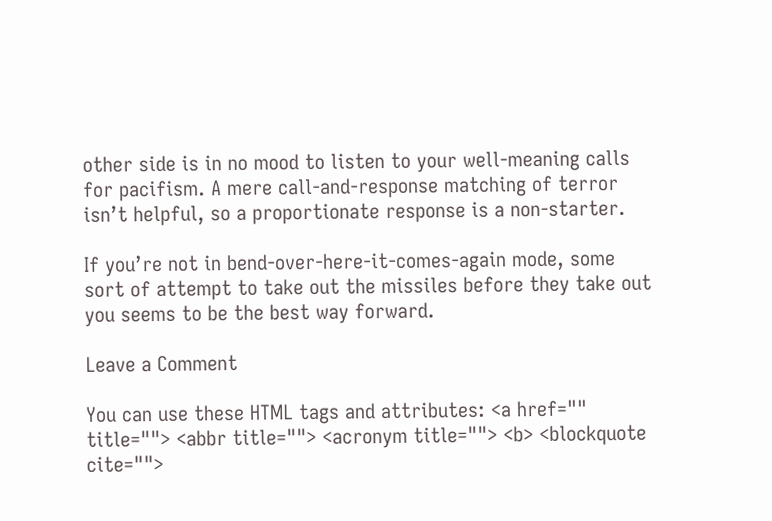other side is in no mood to listen to your well-meaning calls for pacifism. A mere call-and-response matching of terror isn’t helpful, so a proportionate response is a non-starter.

If you’re not in bend-over-here-it-comes-again mode, some sort of attempt to take out the missiles before they take out you seems to be the best way forward.

Leave a Comment

You can use these HTML tags and attributes: <a href="" title=""> <abbr title=""> <acronym title=""> <b> <blockquote cite="">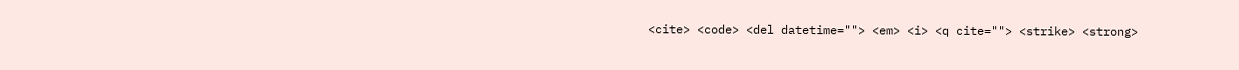<cite> <code> <del datetime=""> <em> <i> <q cite=""> <strike> <strong>